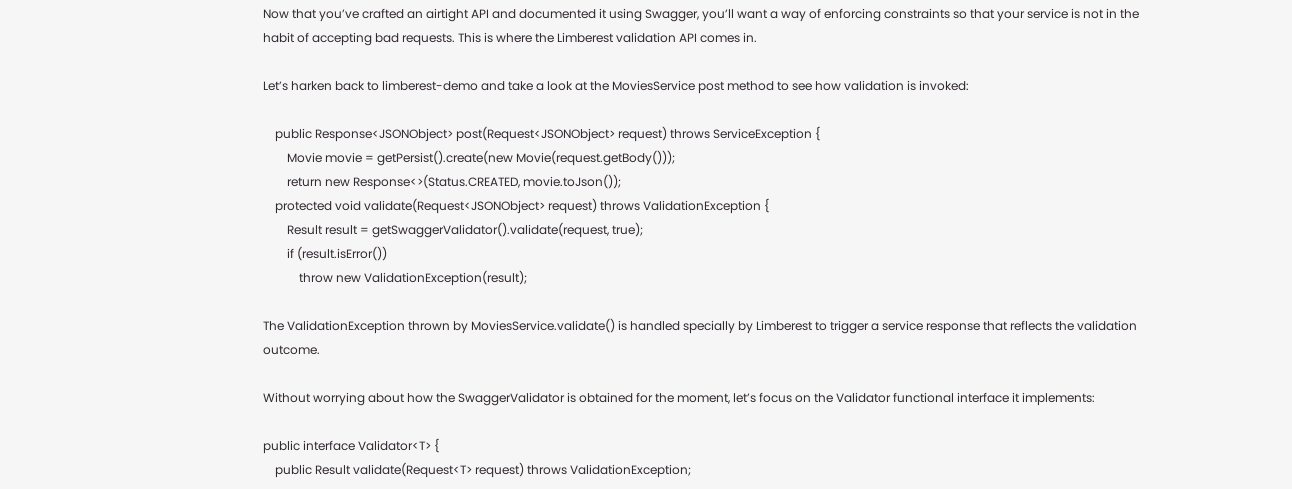Now that you’ve crafted an airtight API and documented it using Swagger, you’ll want a way of enforcing constraints so that your service is not in the habit of accepting bad requests. This is where the Limberest validation API comes in.

Let’s harken back to limberest-demo and take a look at the MoviesService post method to see how validation is invoked:

    public Response<JSONObject> post(Request<JSONObject> request) throws ServiceException {
        Movie movie = getPersist().create(new Movie(request.getBody()));
        return new Response<>(Status.CREATED, movie.toJson());
    protected void validate(Request<JSONObject> request) throws ValidationException {
        Result result = getSwaggerValidator().validate(request, true);
        if (result.isError())
            throw new ValidationException(result);

The ValidationException thrown by MoviesService.validate() is handled specially by Limberest to trigger a service response that reflects the validation outcome.

Without worrying about how the SwaggerValidator is obtained for the moment, let’s focus on the Validator functional interface it implements:

public interface Validator<T> {
    public Result validate(Request<T> request) throws ValidationException;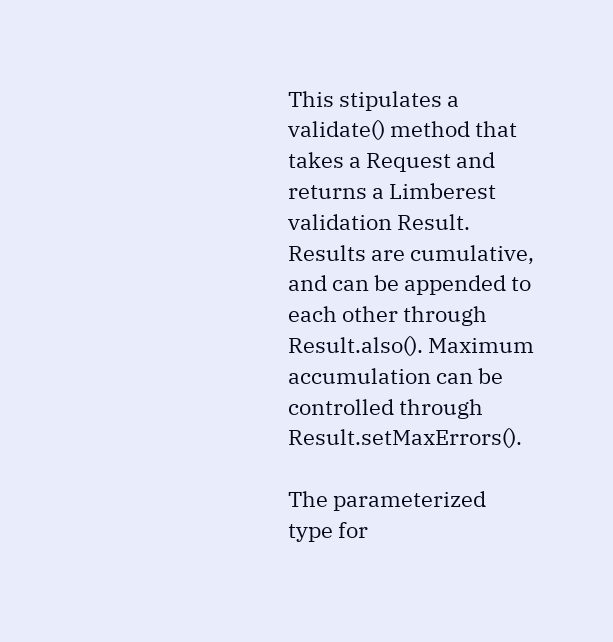This stipulates a validate() method that takes a Request and returns a Limberest validation Result. Results are cumulative, and can be appended to each other through Result.also(). Maximum accumulation can be controlled through Result.setMaxErrors().

The parameterized type for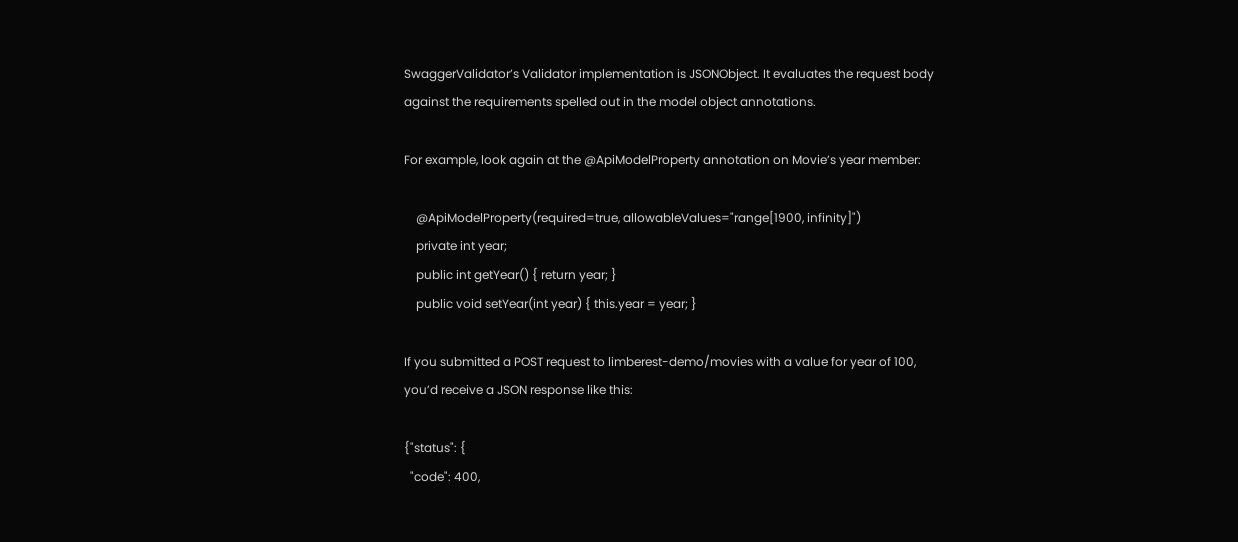SwaggerValidator’s Validator implementation is JSONObject. It evaluates the request body against the requirements spelled out in the model object annotations.

For example, look again at the @ApiModelProperty annotation on Movie’s year member:

    @ApiModelProperty(required=true, allowableValues="range[1900, infinity]")
    private int year;
    public int getYear() { return year; }
    public void setYear(int year) { this.year = year; }

If you submitted a POST request to limberest-demo/movies with a value for year of 100, you’d receive a JSON response like this:

{"status": {
  "code": 400,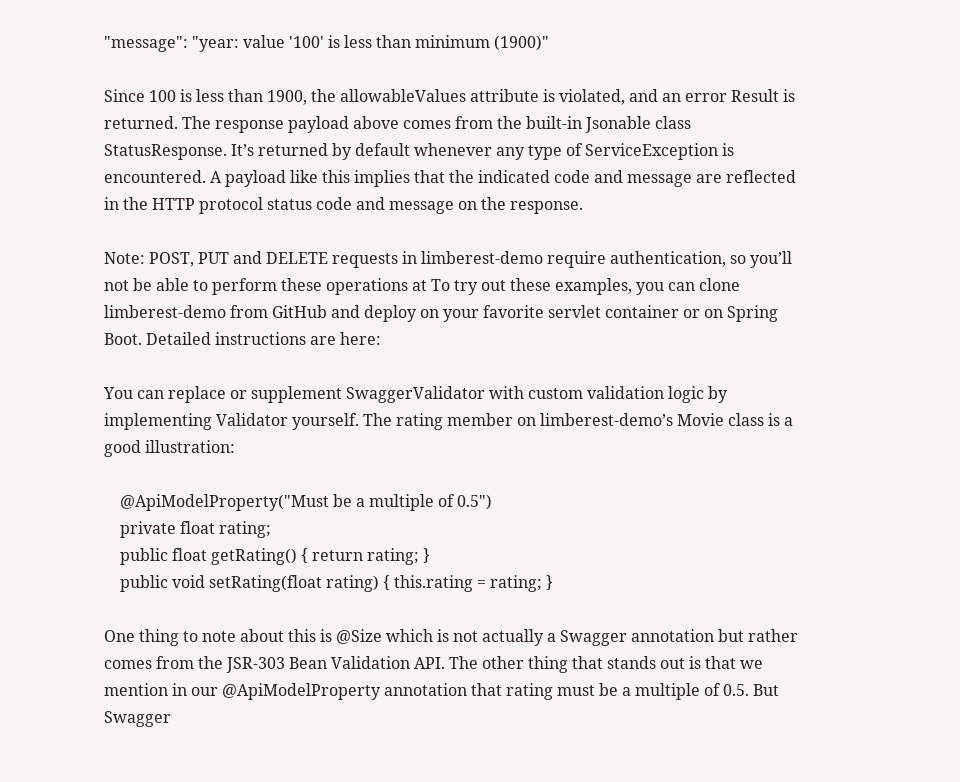"message": "year: value '100' is less than minimum (1900)"

Since 100 is less than 1900, the allowableValues attribute is violated, and an error Result is returned. The response payload above comes from the built-in Jsonable class StatusResponse. It’s returned by default whenever any type of ServiceException is encountered. A payload like this implies that the indicated code and message are reflected in the HTTP protocol status code and message on the response.

Note: POST, PUT and DELETE requests in limberest-demo require authentication, so you’ll not be able to perform these operations at To try out these examples, you can clone limberest-demo from GitHub and deploy on your favorite servlet container or on Spring Boot. Detailed instructions are here:

You can replace or supplement SwaggerValidator with custom validation logic by implementing Validator yourself. The rating member on limberest-demo’s Movie class is a good illustration:

    @ApiModelProperty("Must be a multiple of 0.5")
    private float rating;
    public float getRating() { return rating; }
    public void setRating(float rating) { this.rating = rating; }

One thing to note about this is @Size which is not actually a Swagger annotation but rather comes from the JSR-303 Bean Validation API. The other thing that stands out is that we mention in our @ApiModelProperty annotation that rating must be a multiple of 0.5. But Swagger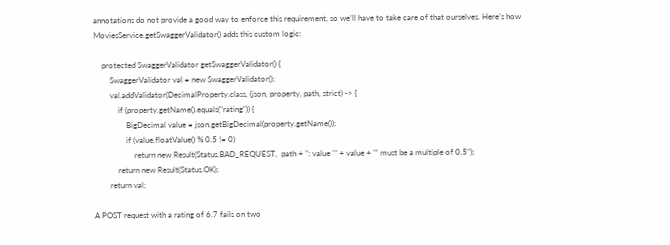annotations do not provide a good way to enforce this requirement, so we’ll have to take care of that ourselves. Here’s how MoviesService.getSwaggerValidator() adds this custom logic:

    protected SwaggerValidator getSwaggerValidator() {
        SwaggerValidator val = new SwaggerValidator();
        val.addValidator(DecimalProperty.class, (json, property, path, strict) -> {
            if (property.getName().equals("rating")) {
                BigDecimal value = json.getBigDecimal(property.getName());
                if (value.floatValue() % 0.5 != 0)
                    return new Result(Status.BAD_REQUEST,  path + ": value '" + value + "' must be a multiple of 0.5");
            return new Result(Status.OK);
        return val;

A POST request with a rating of 6.7 fails on two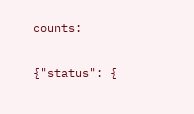counts:

{"status": {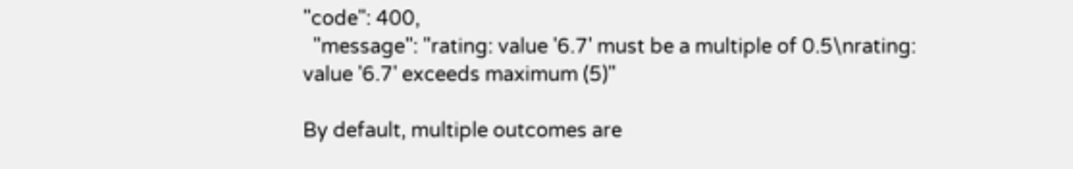"code": 400,
  "message": "rating: value '6.7' must be a multiple of 0.5\nrating: value '6.7' exceeds maximum (5)"

By default, multiple outcomes are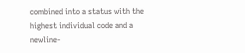combined into a status with the highest individual code and a newline-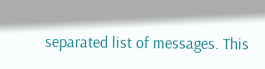separated list of messages. This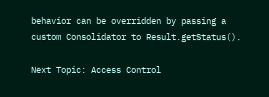behavior can be overridden by passing a custom Consolidator to Result.getStatus().

Next Topic: Access Control